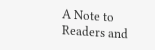A Note to Readers and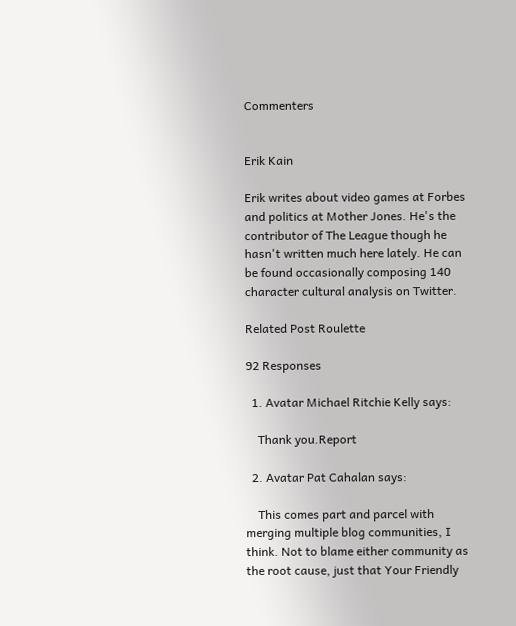Commenters


Erik Kain

Erik writes about video games at Forbes and politics at Mother Jones. He's the contributor of The League though he hasn't written much here lately. He can be found occasionally composing 140 character cultural analysis on Twitter.

Related Post Roulette

92 Responses

  1. Avatar Michael Ritchie Kelly says:

    Thank you.Report

  2. Avatar Pat Cahalan says:

    This comes part and parcel with merging multiple blog communities, I think. Not to blame either community as the root cause, just that Your Friendly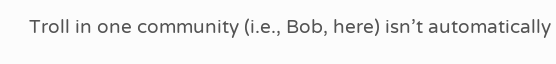Troll in one community (i.e., Bob, here) isn’t automatically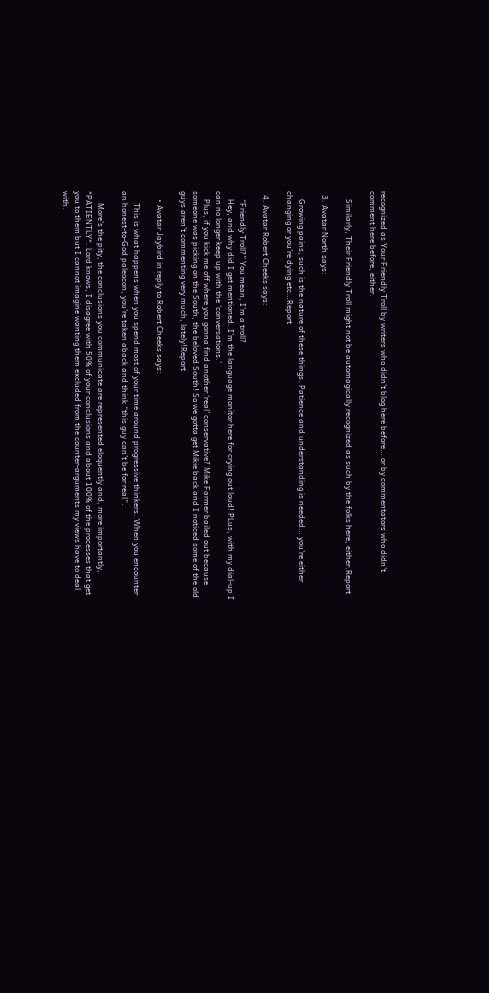recognized as Your Friendly Troll by writers who didn’t blog here before… or by commentators who didn’t comment here before, either.

    Similarly, Their Friendly Troll might not be automagically recognized as such by the folks here, either.Report

  3. Avatar North says:

    Growing pains, such is the nature of these things. Patience and understanding is needed… you’re either changing or you’re dying etc…Report

  4. Avatar Robert Cheeks says:

    “Friendly Troll?” You mean, I’m a troll?
    Hey, and why did I get mentioned. I’m the language monitor here for crying out loud! PLus, with my dial-up I can no longer keep up with the ‘conversations.’
    Plus, if you kick me off where you gonna find another ‘real’ conservative? Mike Farmer bailed out because someone was picking on the South, the beloved South! So we gotta get Mikie back and I noticed some of the old guys aren’t commenting very much, lately!Report

    • Avatar Jaybird in reply to Robert Cheeks says:

      This is what happens when you spend most of your time around progressive thinkers. When you encounter an honest-to-God paleocon, you’re taken aback and think “this guy can’t be for real”.

      More’s the pity, the conclusions you communicate are represented eloquently and, more importantly, *PATIENTLY*. Lord knows, I disagree with 50% of your conclusions and about 100% of the processes that get you to them but I cannot imagine wanting them excluded from the counter-arguments my views have to deal with.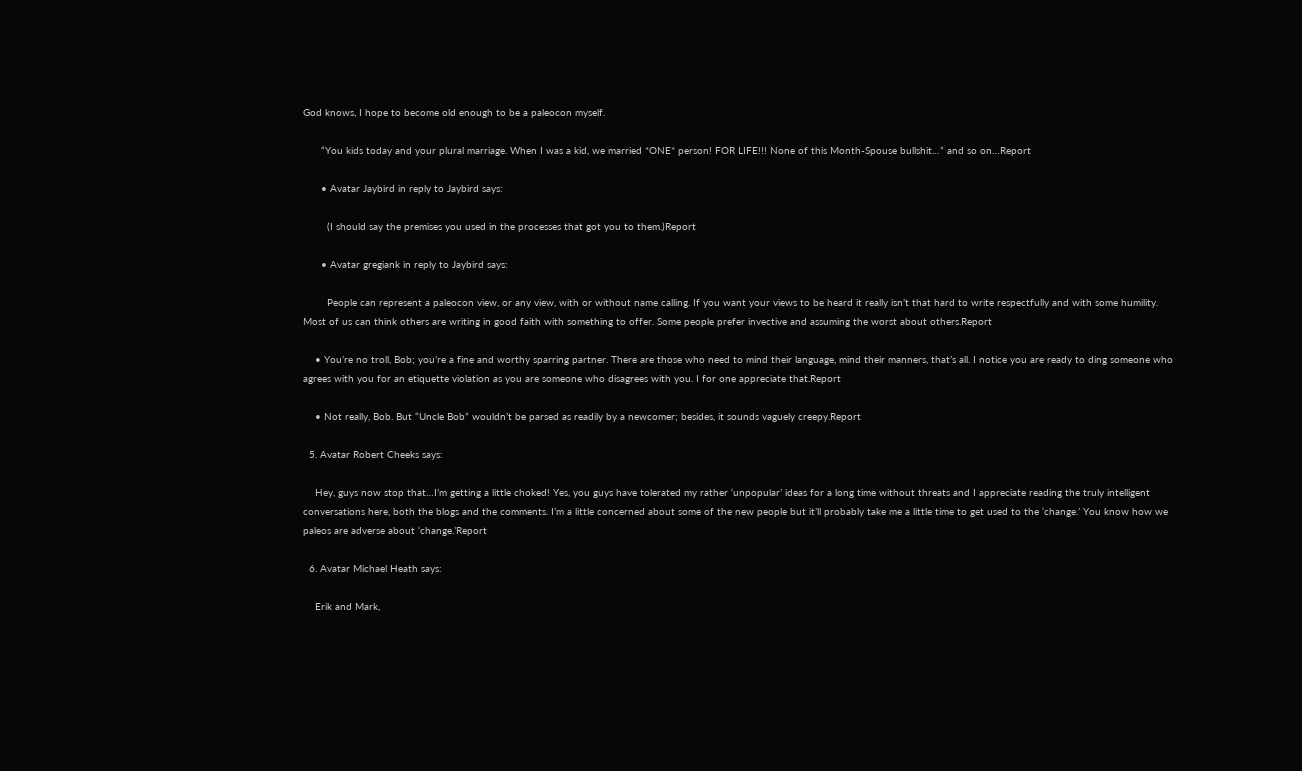God knows, I hope to become old enough to be a paleocon myself.

      “You kids today and your plural marriage. When I was a kid, we married *ONE* person! FOR LIFE!!! None of this Month-Spouse bullshit…” and so on…Report

      • Avatar Jaybird in reply to Jaybird says:

        (I should say the premises you used in the processes that got you to them.)Report

      • Avatar gregiank in reply to Jaybird says:

        People can represent a paleocon view, or any view, with or without name calling. If you want your views to be heard it really isn’t that hard to write respectfully and with some humility. Most of us can think others are writing in good faith with something to offer. Some people prefer invective and assuming the worst about others.Report

    • You’re no troll, Bob; you’re a fine and worthy sparring partner. There are those who need to mind their language, mind their manners, that’s all. I notice you are ready to ding someone who agrees with you for an etiquette violation as you are someone who disagrees with you. I for one appreciate that.Report

    • Not really, Bob. But “Uncle Bob” wouldn’t be parsed as readily by a newcomer; besides, it sounds vaguely creepy.Report

  5. Avatar Robert Cheeks says:

    Hey, guys now stop that…I’m getting a little choked! Yes, you guys have tolerated my rather ‘unpopular’ ideas for a long time without threats and I appreciate reading the truly intelligent conversations here, both the blogs and the comments. I’m a little concerned about some of the new people but it’ll probably take me a little time to get used to the ‘change.’ You know how we paleos are adverse about ‘change.’Report

  6. Avatar Michael Heath says:

    Erik and Mark,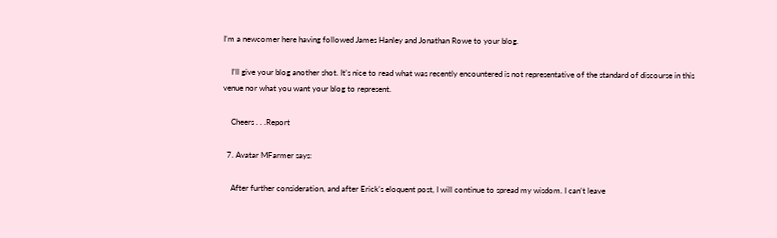I’m a newcomer here having followed James Hanley and Jonathan Rowe to your blog.

    I’ll give your blog another shot. It’s nice to read what was recently encountered is not representative of the standard of discourse in this venue nor what you want your blog to represent.

    Cheers . . .Report

  7. Avatar MFarmer says:

    After further consideration, and after Erick’s eloquent post, I will continue to spread my wisdom. I can’t leave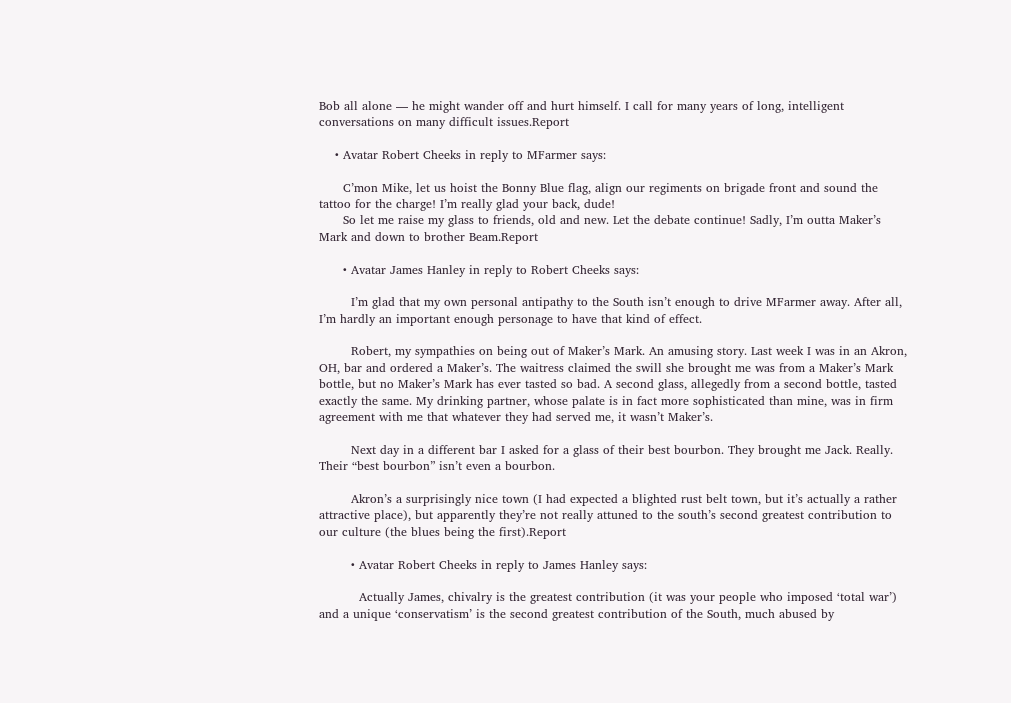Bob all alone — he might wander off and hurt himself. I call for many years of long, intelligent conversations on many difficult issues.Report

    • Avatar Robert Cheeks in reply to MFarmer says:

      C’mon Mike, let us hoist the Bonny Blue flag, align our regiments on brigade front and sound the tattoo for the charge! I’m really glad your back, dude!
      So let me raise my glass to friends, old and new. Let the debate continue! Sadly, I’m outta Maker’s Mark and down to brother Beam.Report

      • Avatar James Hanley in reply to Robert Cheeks says:

        I’m glad that my own personal antipathy to the South isn’t enough to drive MFarmer away. After all, I’m hardly an important enough personage to have that kind of effect.

        Robert, my sympathies on being out of Maker’s Mark. An amusing story. Last week I was in an Akron, OH, bar and ordered a Maker’s. The waitress claimed the swill she brought me was from a Maker’s Mark bottle, but no Maker’s Mark has ever tasted so bad. A second glass, allegedly from a second bottle, tasted exactly the same. My drinking partner, whose palate is in fact more sophisticated than mine, was in firm agreement with me that whatever they had served me, it wasn’t Maker’s.

        Next day in a different bar I asked for a glass of their best bourbon. They brought me Jack. Really. Their “best bourbon” isn’t even a bourbon.

        Akron’s a surprisingly nice town (I had expected a blighted rust belt town, but it’s actually a rather attractive place), but apparently they’re not really attuned to the south’s second greatest contribution to our culture (the blues being the first).Report

        • Avatar Robert Cheeks in reply to James Hanley says:

          Actually James, chivalry is the greatest contribution (it was your people who imposed ‘total war’) and a unique ‘conservatism’ is the second greatest contribution of the South, much abused by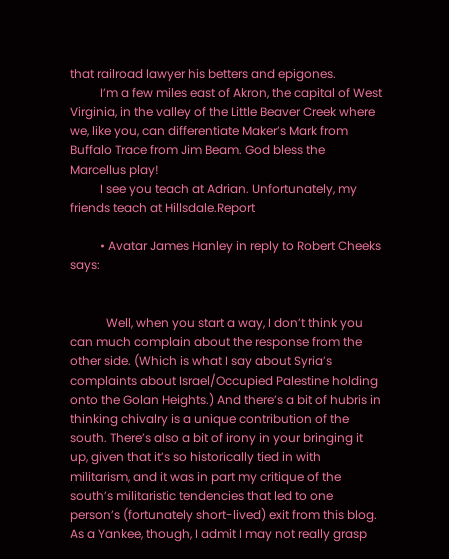that railroad lawyer his betters and epigones.
          I’m a few miles east of Akron, the capital of West Virginia, in the valley of the Little Beaver Creek where we, like you, can differentiate Maker’s Mark from Buffalo Trace from Jim Beam. God bless the Marcellus play!
          I see you teach at Adrian. Unfortunately, my friends teach at Hillsdale.Report

          • Avatar James Hanley in reply to Robert Cheeks says:


            Well, when you start a way, I don’t think you can much complain about the response from the other side. (Which is what I say about Syria’s complaints about Israel/Occupied Palestine holding onto the Golan Heights.) And there’s a bit of hubris in thinking chivalry is a unique contribution of the south. There’s also a bit of irony in your bringing it up, given that it’s so historically tied in with militarism, and it was in part my critique of the south’s militaristic tendencies that led to one person’s (fortunately short-lived) exit from this blog. As a Yankee, though, I admit I may not really grasp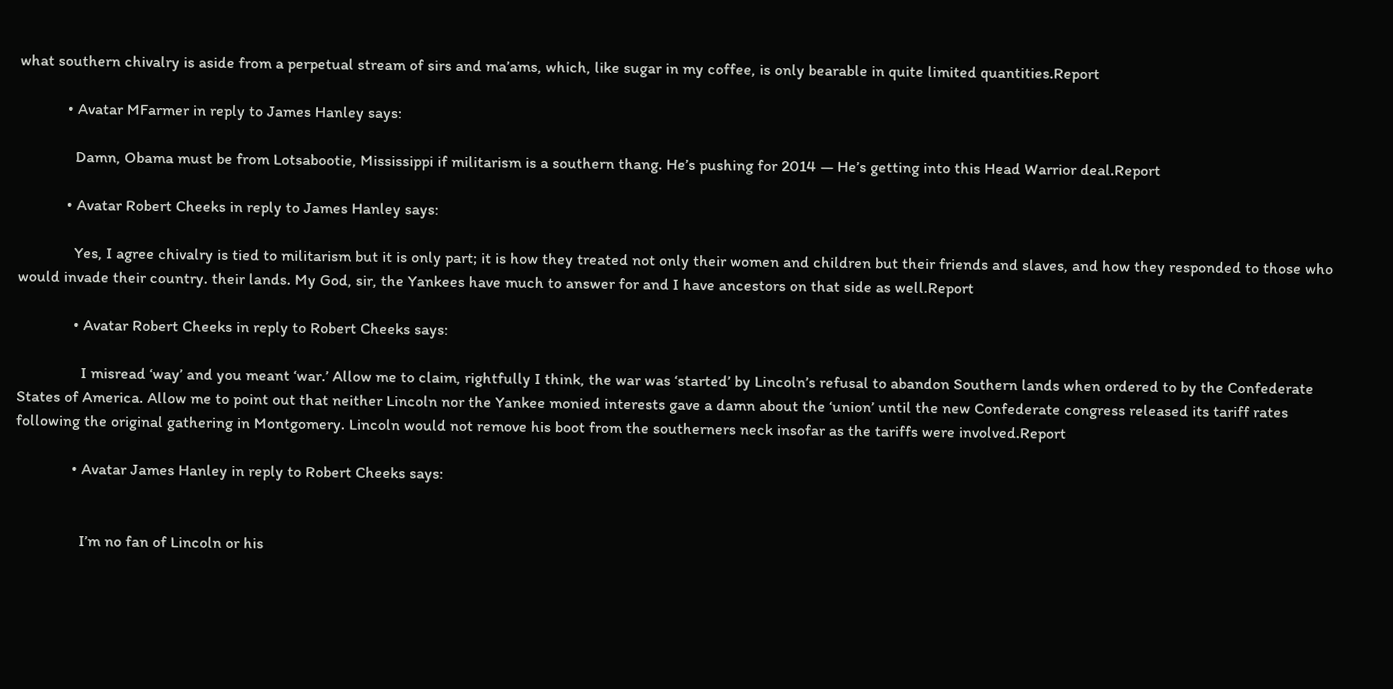what southern chivalry is aside from a perpetual stream of sirs and ma’ams, which, like sugar in my coffee, is only bearable in quite limited quantities.Report

            • Avatar MFarmer in reply to James Hanley says:

              Damn, Obama must be from Lotsabootie, Mississippi if militarism is a southern thang. He’s pushing for 2014 — He’s getting into this Head Warrior deal.Report

            • Avatar Robert Cheeks in reply to James Hanley says:

              Yes, I agree chivalry is tied to militarism but it is only part; it is how they treated not only their women and children but their friends and slaves, and how they responded to those who would invade their country. their lands. My God, sir, the Yankees have much to answer for and I have ancestors on that side as well.Report

              • Avatar Robert Cheeks in reply to Robert Cheeks says:

                I misread ‘way’ and you meant ‘war.’ Allow me to claim, rightfully I think, the war was ‘started’ by Lincoln’s refusal to abandon Southern lands when ordered to by the Confederate States of America. Allow me to point out that neither Lincoln nor the Yankee monied interests gave a damn about the ‘union’ until the new Confederate congress released its tariff rates following the original gathering in Montgomery. Lincoln would not remove his boot from the southerners neck insofar as the tariffs were involved.Report

              • Avatar James Hanley in reply to Robert Cheeks says:


                I’m no fan of Lincoln or his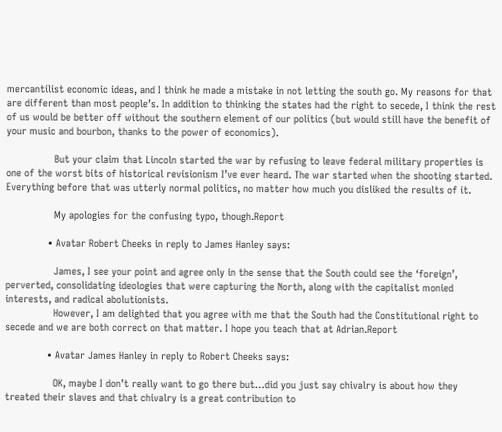mercantilist economic ideas, and I think he made a mistake in not letting the south go. My reasons for that are different than most people’s. In addition to thinking the states had the right to secede, I think the rest of us would be better off without the southern element of our politics (but would still have the benefit of your music and bourbon, thanks to the power of economics).

                But your claim that Lincoln started the war by refusing to leave federal military properties is one of the worst bits of historical revisionism I’ve ever heard. The war started when the shooting started. Everything before that was utterly normal politics, no matter how much you disliked the results of it.

                My apologies for the confusing typo, though.Report

              • Avatar Robert Cheeks in reply to James Hanley says:

                James, I see your point and agree only in the sense that the South could see the ‘foreign’, perverted, consolidating ideologies that were capturing the North, along with the capitalist monied interests, and radical abolutionists.
                However, I am delighted that you agree with me that the South had the Constitutional right to secede and we are both correct on that matter. I hope you teach that at Adrian.Report

              • Avatar James Hanley in reply to Robert Cheeks says:

                OK, maybe I don’t really want to go there but…did you just say chivalry is about how they treated their slaves and that chivalry is a great contribution to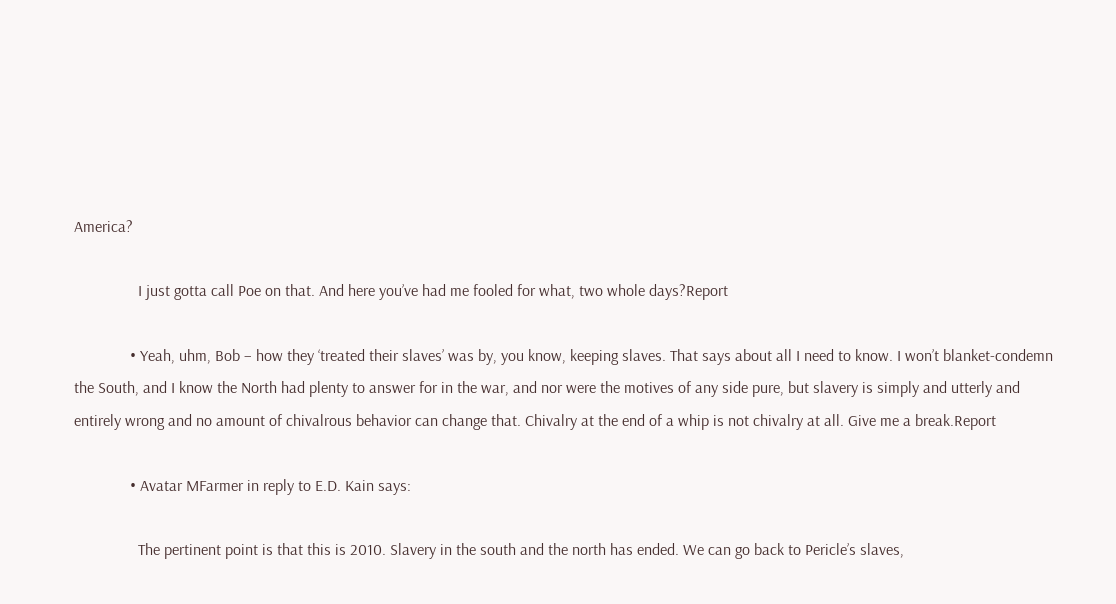America?

                I just gotta call Poe on that. And here you’ve had me fooled for what, two whole days?Report

              • Yeah, uhm, Bob – how they ‘treated their slaves’ was by, you know, keeping slaves. That says about all I need to know. I won’t blanket-condemn the South, and I know the North had plenty to answer for in the war, and nor were the motives of any side pure, but slavery is simply and utterly and entirely wrong and no amount of chivalrous behavior can change that. Chivalry at the end of a whip is not chivalry at all. Give me a break.Report

              • Avatar MFarmer in reply to E.D. Kain says:

                The pertinent point is that this is 2010. Slavery in the south and the north has ended. We can go back to Pericle’s slaves,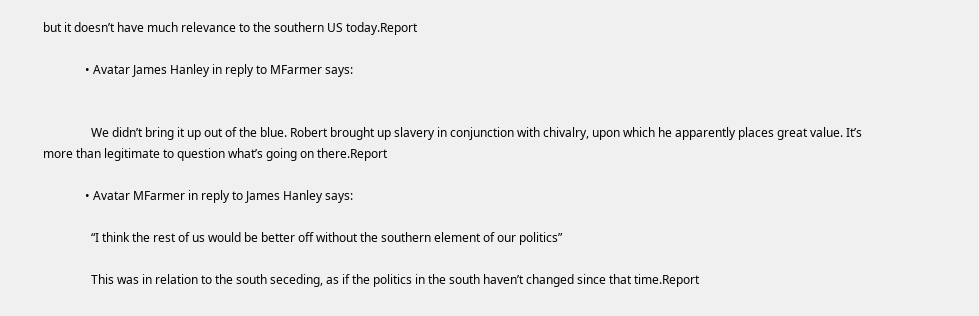but it doesn’t have much relevance to the southern US today.Report

              • Avatar James Hanley in reply to MFarmer says:


                We didn’t bring it up out of the blue. Robert brought up slavery in conjunction with chivalry, upon which he apparently places great value. It’s more than legitimate to question what’s going on there.Report

              • Avatar MFarmer in reply to James Hanley says:

                “I think the rest of us would be better off without the southern element of our politics”

                This was in relation to the south seceding, as if the politics in the south haven’t changed since that time.Report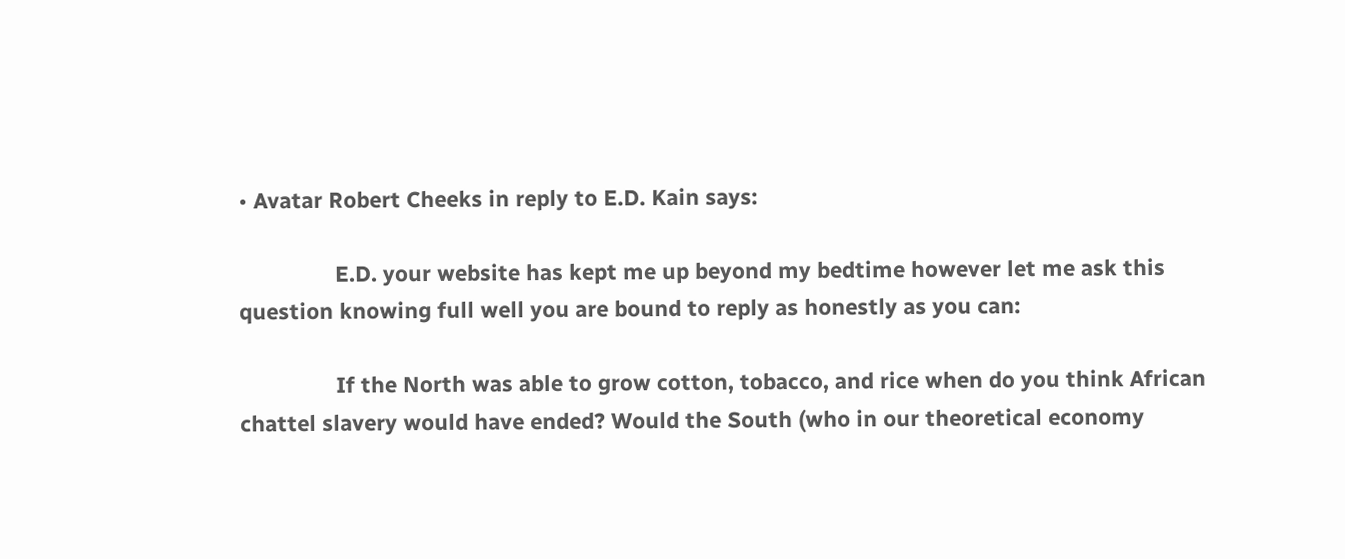• Avatar Robert Cheeks in reply to E.D. Kain says:

                E.D. your website has kept me up beyond my bedtime however let me ask this question knowing full well you are bound to reply as honestly as you can:

                If the North was able to grow cotton, tobacco, and rice when do you think African chattel slavery would have ended? Would the South (who in our theoretical economy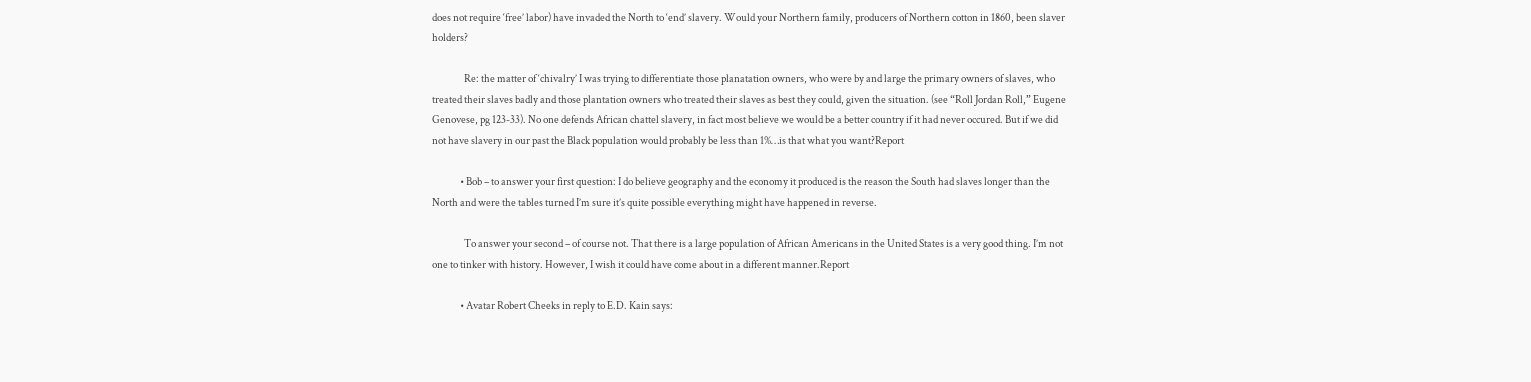does not require ‘free’ labor) have invaded the North to ‘end’ slavery. Would your Northern family, producers of Northern cotton in 1860, been slaver holders?

                Re: the matter of ‘chivalry’ I was trying to differentiate those planatation owners, who were by and large the primary owners of slaves, who treated their slaves badly and those plantation owners who treated their slaves as best they could, given the situation. (see “Roll Jordan Roll,” Eugene Genovese, pg 123-33). No one defends African chattel slavery, in fact most believe we would be a better country if it had never occured. But if we did not have slavery in our past the Black population would probably be less than 1%…is that what you want?Report

              • Bob – to answer your first question: I do believe geography and the economy it produced is the reason the South had slaves longer than the North and were the tables turned I’m sure it’s quite possible everything might have happened in reverse.

                To answer your second – of course not. That there is a large population of African Americans in the United States is a very good thing. I’m not one to tinker with history. However, I wish it could have come about in a different manner.Report

              • Avatar Robert Cheeks in reply to E.D. Kain says: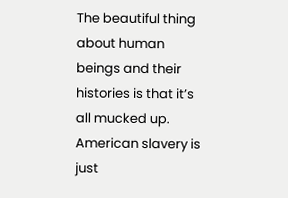The beautiful thing about human beings and their histories is that it’s all mucked up. American slavery is just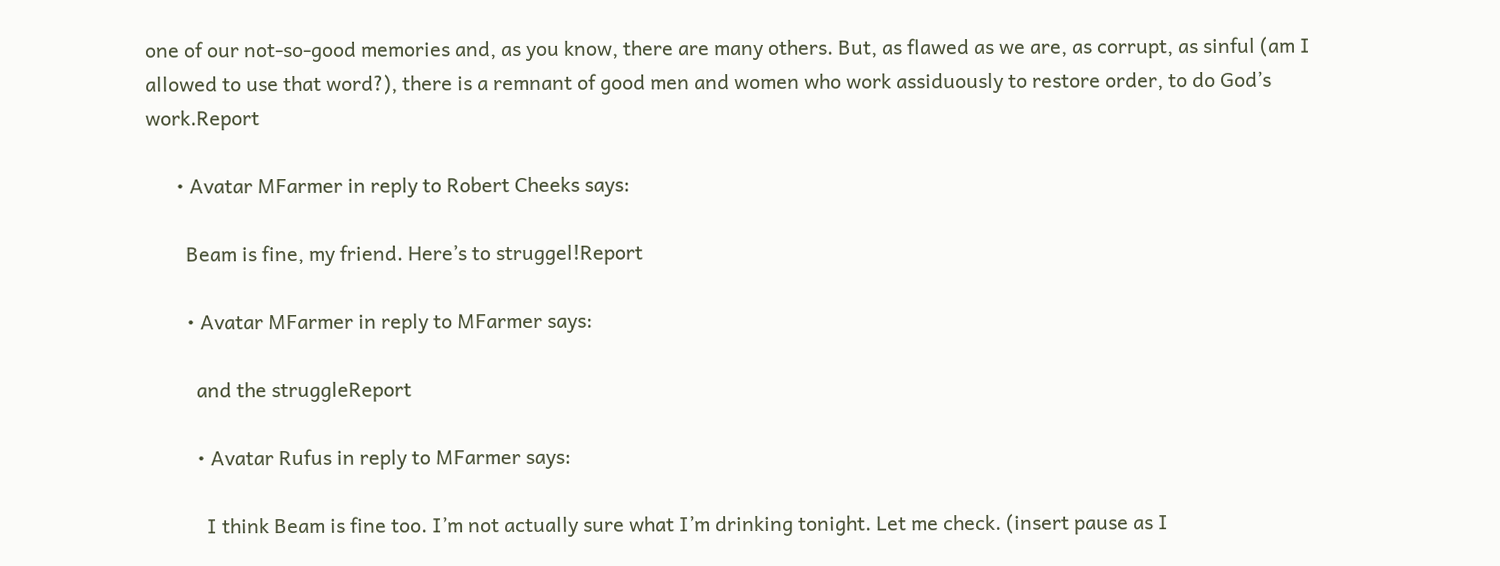one of our not-so-good memories and, as you know, there are many others. But, as flawed as we are, as corrupt, as sinful (am I allowed to use that word?), there is a remnant of good men and women who work assiduously to restore order, to do God’s work.Report

      • Avatar MFarmer in reply to Robert Cheeks says:

        Beam is fine, my friend. Here’s to struggel!Report

        • Avatar MFarmer in reply to MFarmer says:

          and the struggleReport

          • Avatar Rufus in reply to MFarmer says:

            I think Beam is fine too. I’m not actually sure what I’m drinking tonight. Let me check. (insert pause as I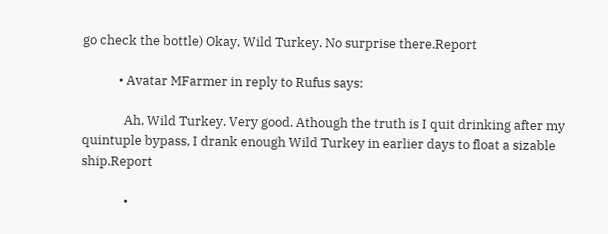go check the bottle) Okay, Wild Turkey. No surprise there.Report

            • Avatar MFarmer in reply to Rufus says:

              Ah, Wild Turkey. Very good. Athough the truth is I quit drinking after my quintuple bypass, I drank enough Wild Turkey in earlier days to float a sizable ship.Report

              •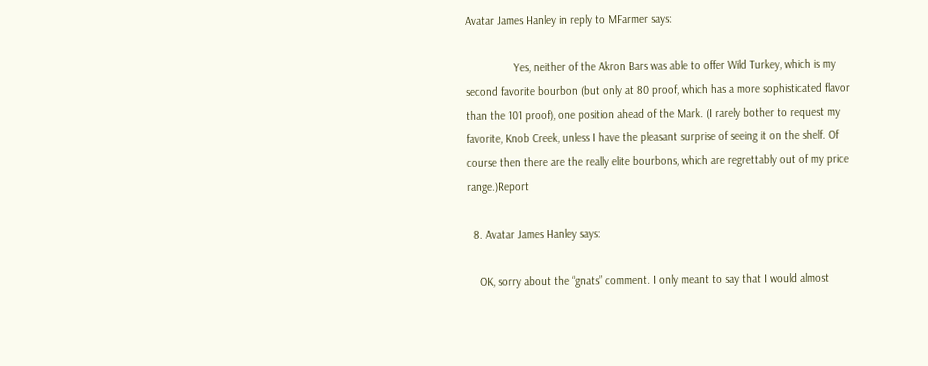Avatar James Hanley in reply to MFarmer says:

                Yes, neither of the Akron Bars was able to offer Wild Turkey, which is my second favorite bourbon (but only at 80 proof, which has a more sophisticated flavor than the 101 proof), one position ahead of the Mark. (I rarely bother to request my favorite, Knob Creek, unless I have the pleasant surprise of seeing it on the shelf. Of course then there are the really elite bourbons, which are regrettably out of my price range.)Report

  8. Avatar James Hanley says:

    OK, sorry about the “gnats” comment. I only meant to say that I would almost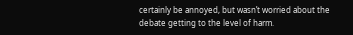certainly be annoyed, but wasn’t worried about the debate getting to the level of harm.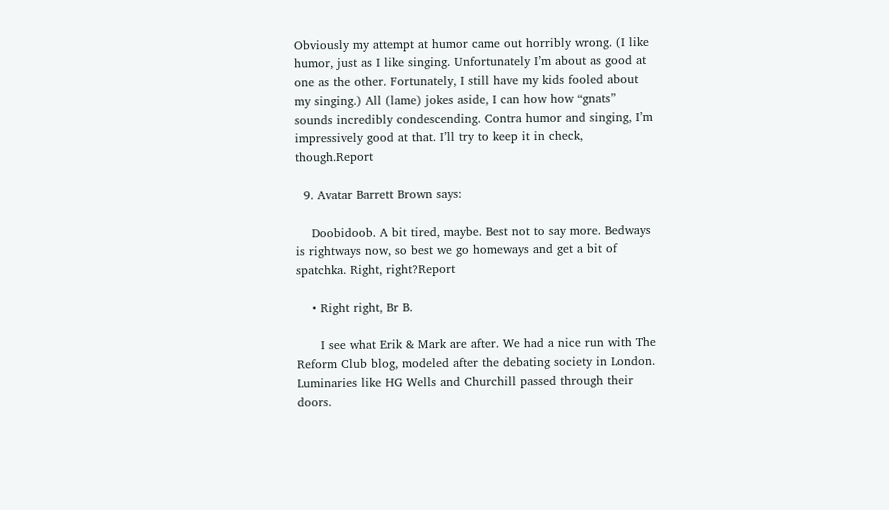Obviously my attempt at humor came out horribly wrong. (I like humor, just as I like singing. Unfortunately I’m about as good at one as the other. Fortunately, I still have my kids fooled about my singing.) All (lame) jokes aside, I can how how “gnats” sounds incredibly condescending. Contra humor and singing, I’m impressively good at that. I’ll try to keep it in check, though.Report

  9. Avatar Barrett Brown says:

    Doobidoob. A bit tired, maybe. Best not to say more. Bedways is rightways now, so best we go homeways and get a bit of spatchka. Right, right?Report

    • Right right, Br B.

      I see what Erik & Mark are after. We had a nice run with The Reform Club blog, modeled after the debating society in London. Luminaries like HG Wells and Churchill passed through their doors.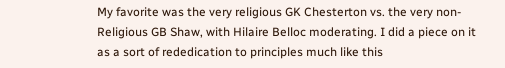My favorite was the very religious GK Chesterton vs. the very non-Religious GB Shaw, with Hilaire Belloc moderating. I did a piece on it as a sort of rededication to principles much like this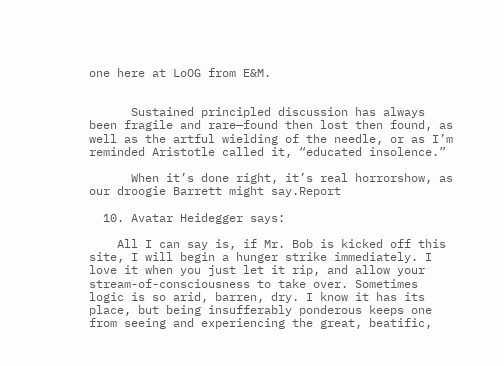one here at LoOG from E&M.


      Sustained principled discussion has always been fragile and rare—found then lost then found, as well as the artful wielding of the needle, or as I’m reminded Aristotle called it, “educated insolence.”

      When it’s done right, it’s real horrorshow, as our droogie Barrett might say.Report

  10. Avatar Heidegger says:

    All I can say is, if Mr. Bob is kicked off this site, I will begin a hunger strike immediately. I love it when you just let it rip, and allow your stream-of-consciousness to take over. Sometimes logic is so arid, barren, dry. I know it has its place, but being insufferably ponderous keeps one from seeing and experiencing the great, beatific,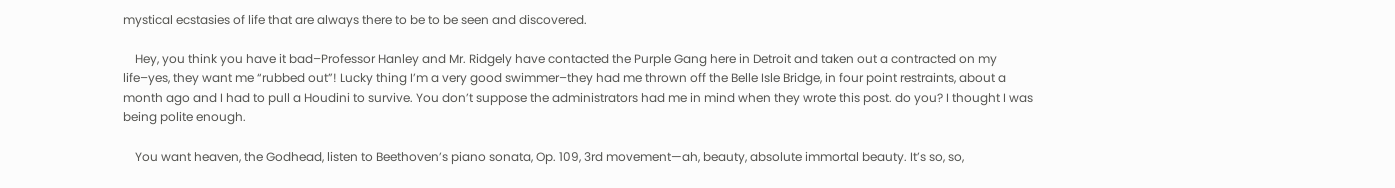mystical ecstasies of life that are always there to be to be seen and discovered.

    Hey, you think you have it bad–Professor Hanley and Mr. Ridgely have contacted the Purple Gang here in Detroit and taken out a contracted on my life–yes, they want me “rubbed out”! Lucky thing I’m a very good swimmer–they had me thrown off the Belle Isle Bridge, in four point restraints, about a month ago and I had to pull a Houdini to survive. You don’t suppose the administrators had me in mind when they wrote this post. do you? I thought I was being polite enough.

    You want heaven, the Godhead, listen to Beethoven’s piano sonata, Op. 109, 3rd movement—ah, beauty, absolute immortal beauty. It’s so, so,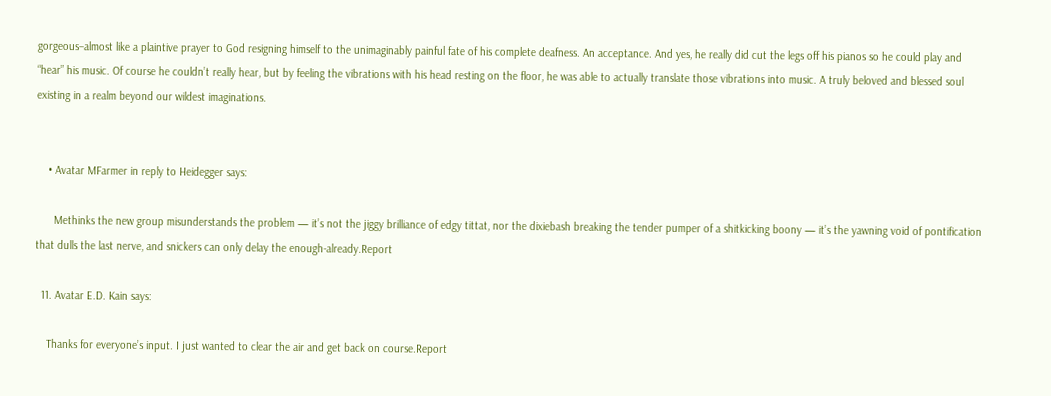gorgeous–almost like a plaintive prayer to God resigning himself to the unimaginably painful fate of his complete deafness. An acceptance. And yes, he really did cut the legs off his pianos so he could play and “hear” his music. Of course he couldn’t really hear, but by feeling the vibrations with his head resting on the floor, he was able to actually translate those vibrations into music. A truly beloved and blessed soul existing in a realm beyond our wildest imaginations.


    • Avatar MFarmer in reply to Heidegger says:

      Methinks the new group misunderstands the problem — it’s not the jiggy brilliance of edgy tittat, nor the dixiebash breaking the tender pumper of a shitkicking boony — it’s the yawning void of pontification that dulls the last nerve, and snickers can only delay the enough-already.Report

  11. Avatar E.D. Kain says:

    Thanks for everyone’s input. I just wanted to clear the air and get back on course.Report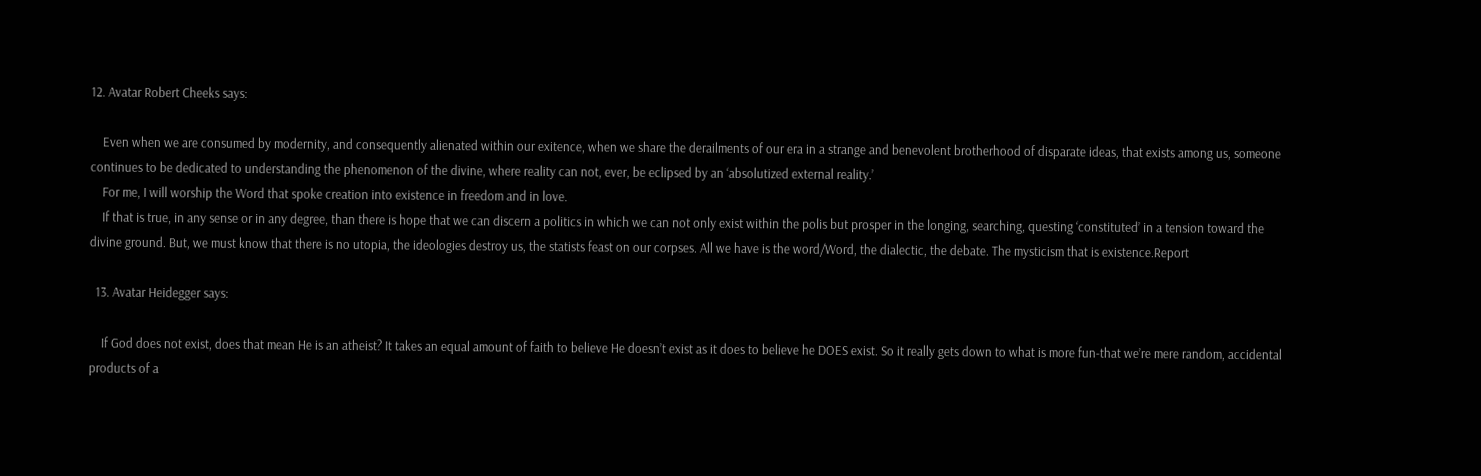12. Avatar Robert Cheeks says:

    Even when we are consumed by modernity, and consequently alienated within our exitence, when we share the derailments of our era in a strange and benevolent brotherhood of disparate ideas, that exists among us, someone continues to be dedicated to understanding the phenomenon of the divine, where reality can not, ever, be eclipsed by an ‘absolutized external reality.’
    For me, I will worship the Word that spoke creation into existence in freedom and in love.
    If that is true, in any sense or in any degree, than there is hope that we can discern a politics in which we can not only exist within the polis but prosper in the longing, searching, questing ‘constituted’ in a tension toward the divine ground. But, we must know that there is no utopia, the ideologies destroy us, the statists feast on our corpses. All we have is the word/Word, the dialectic, the debate. The mysticism that is existence.Report

  13. Avatar Heidegger says:

    If God does not exist, does that mean He is an atheist? It takes an equal amount of faith to believe He doesn’t exist as it does to believe he DOES exist. So it really gets down to what is more fun-that we’re mere random, accidental products of a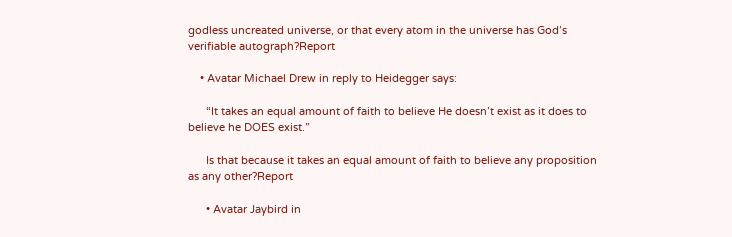godless uncreated universe, or that every atom in the universe has God’s verifiable autograph?Report

    • Avatar Michael Drew in reply to Heidegger says:

      “It takes an equal amount of faith to believe He doesn’t exist as it does to believe he DOES exist.”

      Is that because it takes an equal amount of faith to believe any proposition as any other?Report

      • Avatar Jaybird in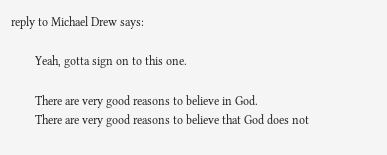reply to Michael Drew says:

        Yeah, gotta sign on to this one.

        There are very good reasons to believe in God.
        There are very good reasons to believe that God does not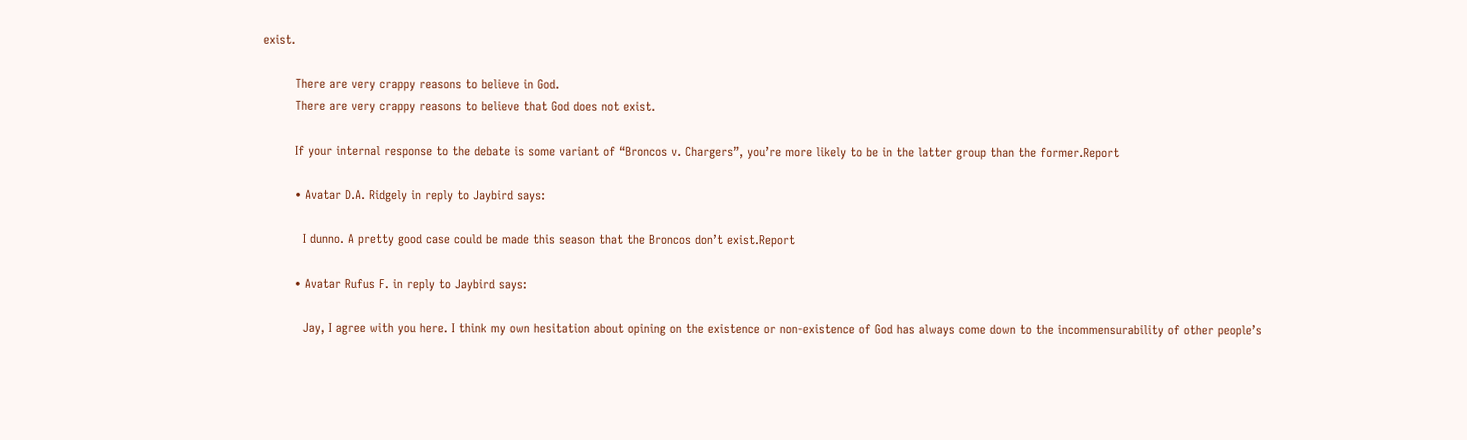exist.

        There are very crappy reasons to believe in God.
        There are very crappy reasons to believe that God does not exist.

        If your internal response to the debate is some variant of “Broncos v. Chargers”, you’re more likely to be in the latter group than the former.Report

        • Avatar D.A. Ridgely in reply to Jaybird says:

          I dunno. A pretty good case could be made this season that the Broncos don’t exist.Report

        • Avatar Rufus F. in reply to Jaybird says:

          Jay, I agree with you here. I think my own hesitation about opining on the existence or non-existence of God has always come down to the incommensurability of other people’s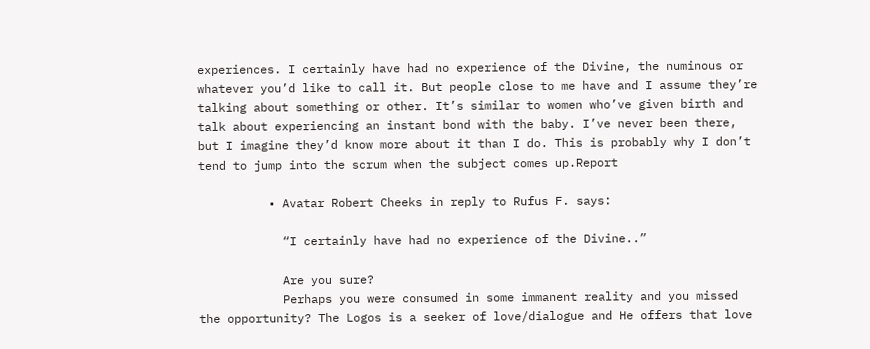experiences. I certainly have had no experience of the Divine, the numinous or whatever you’d like to call it. But people close to me have and I assume they’re talking about something or other. It’s similar to women who’ve given birth and talk about experiencing an instant bond with the baby. I’ve never been there, but I imagine they’d know more about it than I do. This is probably why I don’t tend to jump into the scrum when the subject comes up.Report

          • Avatar Robert Cheeks in reply to Rufus F. says:

            “I certainly have had no experience of the Divine..”

            Are you sure?
            Perhaps you were consumed in some immanent reality and you missed the opportunity? The Logos is a seeker of love/dialogue and He offers that love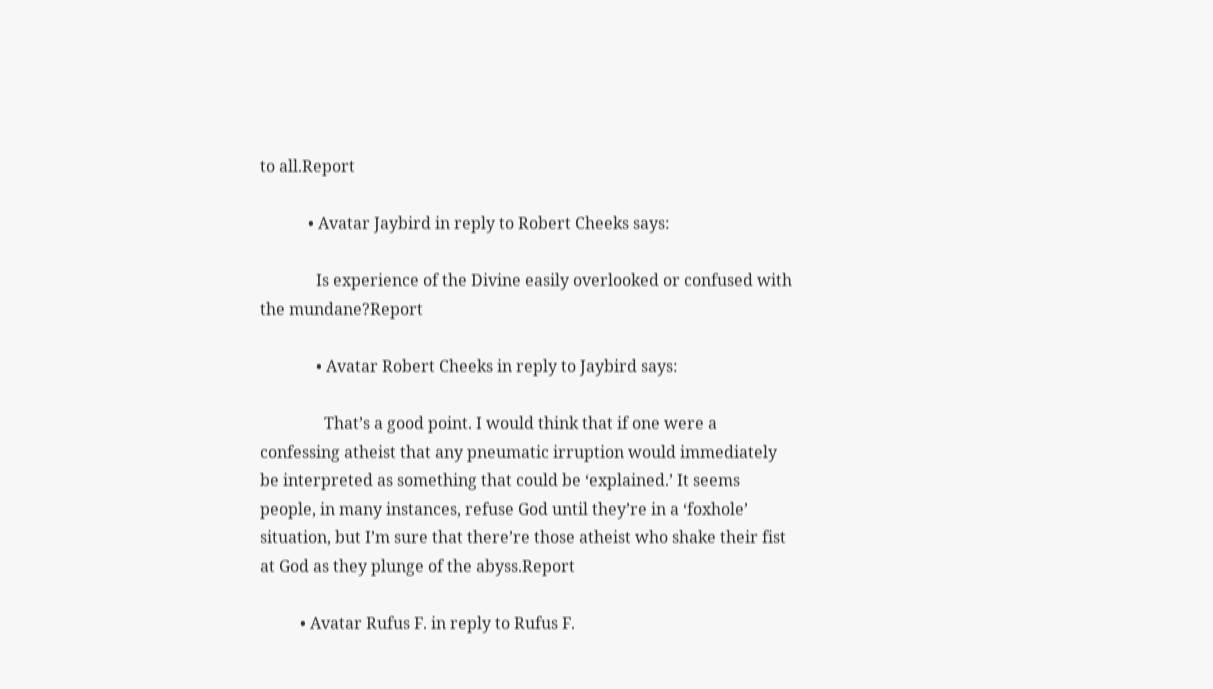to all.Report

            • Avatar Jaybird in reply to Robert Cheeks says:

              Is experience of the Divine easily overlooked or confused with the mundane?Report

              • Avatar Robert Cheeks in reply to Jaybird says:

                That’s a good point. I would think that if one were a confessing atheist that any pneumatic irruption would immediately be interpreted as something that could be ‘explained.’ It seems people, in many instances, refuse God until they’re in a ‘foxhole’ situation, but I’m sure that there’re those atheist who shake their fist at God as they plunge of the abyss.Report

          • Avatar Rufus F. in reply to Rufus F.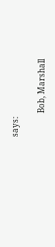says:

            Bob, Marshall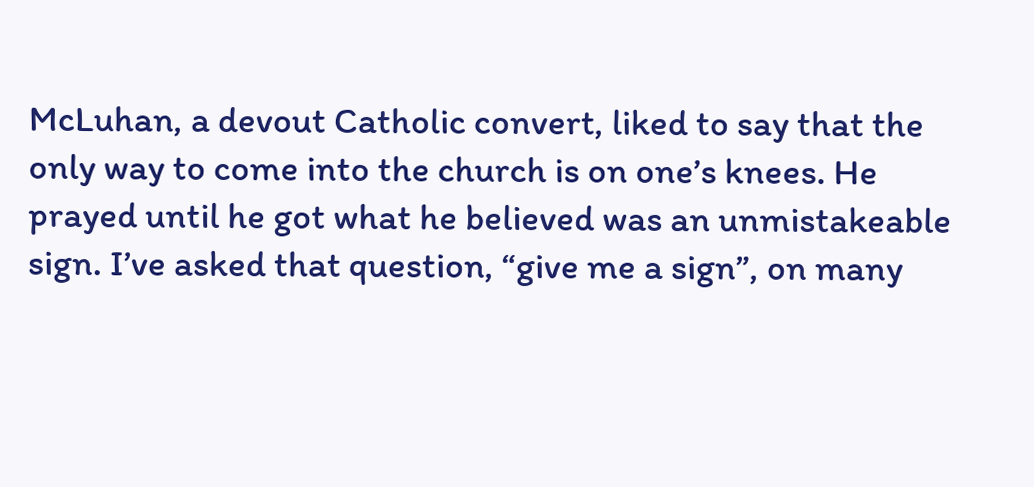McLuhan, a devout Catholic convert, liked to say that the only way to come into the church is on one’s knees. He prayed until he got what he believed was an unmistakeable sign. I’ve asked that question, “give me a sign”, on many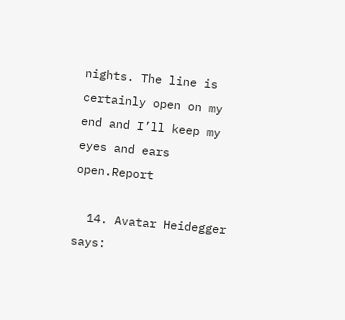nights. The line is certainly open on my end and I’ll keep my eyes and ears open.Report

  14. Avatar Heidegger says: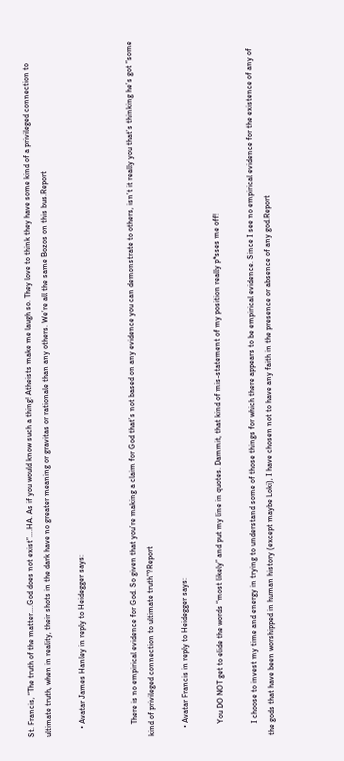St. Francis, “The truth of the matter….God does not exist”….HA. As if you would know such a thing! Atheists make me laugh so. They love to think they have some kind of a privileged connection to ultimate truth, when in reality, their shots in the dark have no greater meaning or gravitas or rationale than any others. We’re all the same Bozos on this bus.Report

    • Avatar James Hanley in reply to Heidegger says:


      There is no empirical evidence for God. So given that you’re making a claim for God that’s not based on any evidence you can demonstrate to others, isn’t it really you that’s thinking he’s got “some kind of privileged connection to ultimate truth”?Report

    • Avatar Francis in reply to Heidegger says:

      You DO NOT get to elide the words “most likely” and put my line in quotes. Dammit, that kind of mis-statement of my position really p*sses me off!

      I choose to invest my time and energy in trying to understand some of those things for which there appears to be empirical evidence. Since I see no empirical evidence for the existence of any of the gods that have been worshipped in human history (except maybe Loki), I have chosen not to have any faith in the presence or absence of any god.Report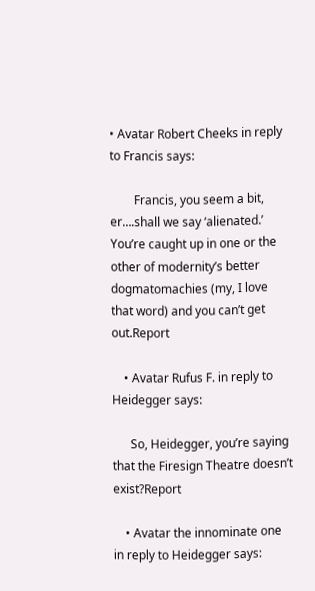• Avatar Robert Cheeks in reply to Francis says:

        Francis, you seem a bit, er….shall we say ‘alienated.’ You’re caught up in one or the other of modernity’s better dogmatomachies (my, I love that word) and you can’t get out.Report

    • Avatar Rufus F. in reply to Heidegger says:

      So, Heidegger, you’re saying that the Firesign Theatre doesn’t exist?Report

    • Avatar the innominate one in reply to Heidegger says: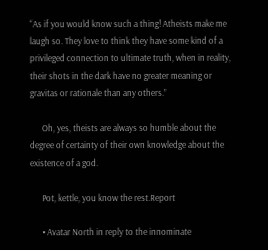“As if you would know such a thing! Atheists make me laugh so. They love to think they have some kind of a privileged connection to ultimate truth, when in reality, their shots in the dark have no greater meaning or gravitas or rationale than any others.”

      Oh, yes, theists are always so humble about the degree of certainty of their own knowledge about the existence of a god.

      Pot, kettle, you know the rest.Report

      • Avatar North in reply to the innominate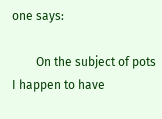one says:

        On the subject of pots I happen to have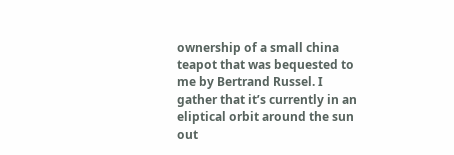ownership of a small china teapot that was bequested to me by Bertrand Russel. I gather that it’s currently in an eliptical orbit around the sun out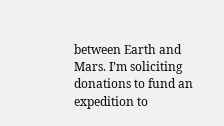between Earth and Mars. I’m soliciting donations to fund an expedition to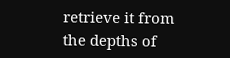retrieve it from the depths of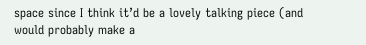space since I think it’d be a lovely talking piece (and would probably make a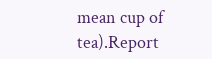mean cup of tea).Report